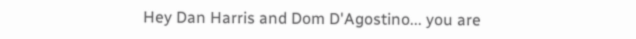Hey Dan Harris and Dom D'Agostino... you are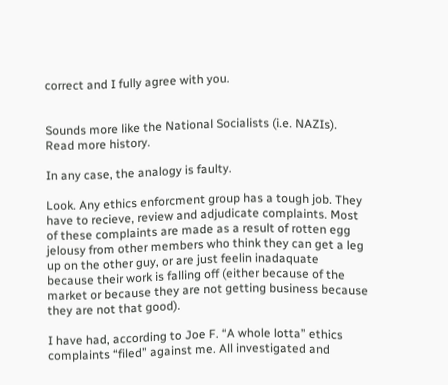correct and I fully agree with you.


Sounds more like the National Socialists (i.e. NAZIs). Read more history.

In any case, the analogy is faulty.

Look. Any ethics enforcment group has a tough job. They have to recieve, review and adjudicate complaints. Most of these complaints are made as a result of rotten egg jelousy from other members who think they can get a leg up on the other guy, or are just feelin inadaquate because their work is falling off (either because of the market or because they are not getting business because they are not that good).

I have had, according to Joe F. “A whole lotta” ethics complaints “filed” against me. All investigated and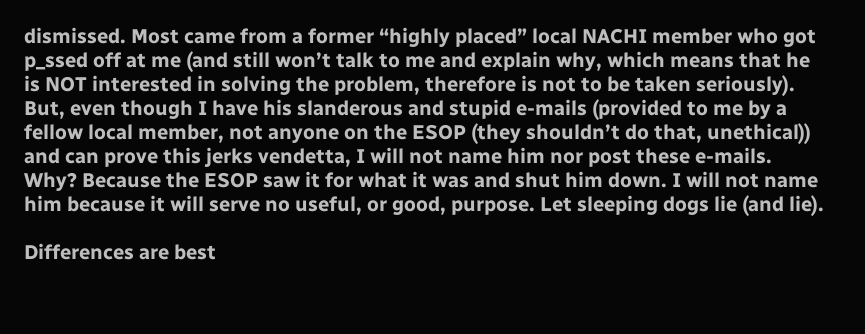dismissed. Most came from a former “highly placed” local NACHI member who got p_ssed off at me (and still won’t talk to me and explain why, which means that he is NOT interested in solving the problem, therefore is not to be taken seriously). But, even though I have his slanderous and stupid e-mails (provided to me by a fellow local member, not anyone on the ESOP (they shouldn’t do that, unethical)) and can prove this jerks vendetta, I will not name him nor post these e-mails. Why? Because the ESOP saw it for what it was and shut him down. I will not name him because it will serve no useful, or good, purpose. Let sleeping dogs lie (and lie).

Differences are best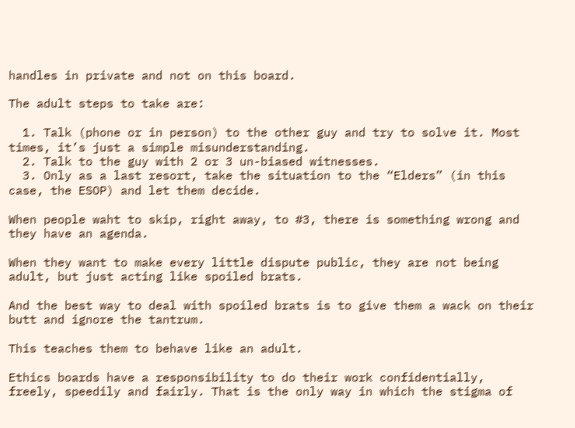handles in private and not on this board.

The adult steps to take are:

  1. Talk (phone or in person) to the other guy and try to solve it. Most times, it’s just a simple misunderstanding.
  2. Talk to the guy with 2 or 3 un-biased witnesses.
  3. Only as a last resort, take the situation to the “Elders” (in this case, the ESOP) and let them decide.

When people waht to skip, right away, to #3, there is something wrong and they have an agenda.

When they want to make every little dispute public, they are not being adult, but just acting like spoiled brats.

And the best way to deal with spoiled brats is to give them a wack on their butt and ignore the tantrum.

This teaches them to behave like an adult.

Ethics boards have a responsibility to do their work confidentially, freely, speedily and fairly. That is the only way in which the stigma of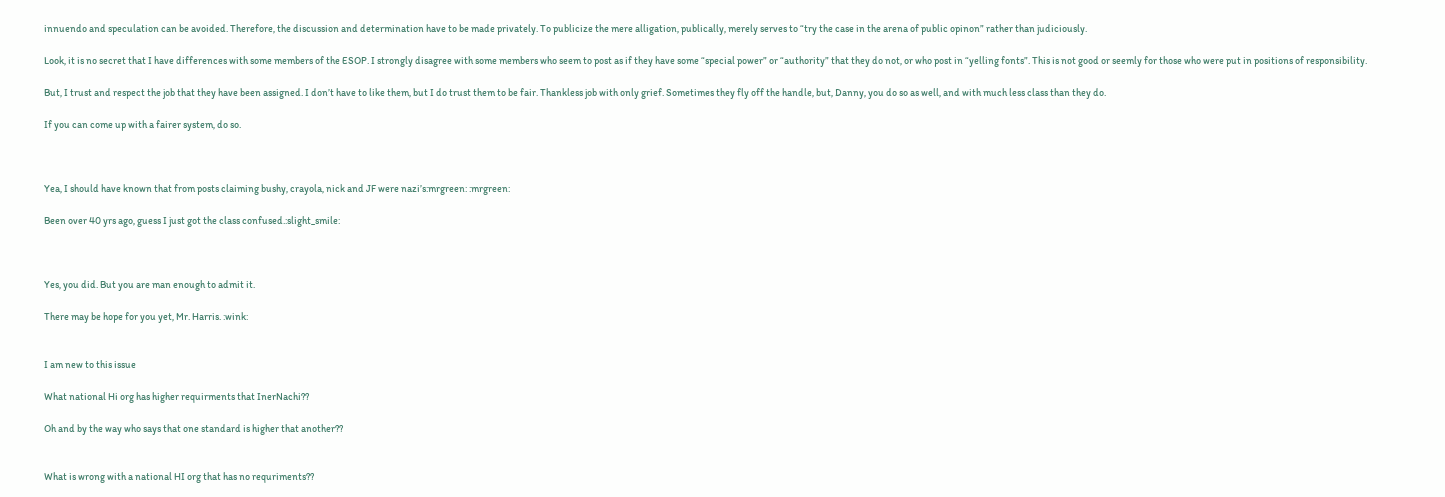innuendo and speculation can be avoided. Therefore, the discussion and determination have to be made privately. To publicize the mere alligation, publically, merely serves to “try the case in the arena of public opinon” rather than judiciously.

Look, it is no secret that I have differences with some members of the ESOP. I strongly disagree with some members who seem to post as if they have some “special power” or “authority” that they do not, or who post in “yelling fonts”. This is not good or seemly for those who were put in positions of responsibility.

But, I trust and respect the job that they have been assigned. I don’t have to like them, but I do trust them to be fair. Thankless job with only grief. Sometimes they fly off the handle, but, Danny, you do so as well, and with much less class than they do.

If you can come up with a fairer system, do so.



Yea, I should have known that from posts claiming bushy, crayola, nick and JF were nazi’s:mrgreen: :mrgreen:

Been over 40 yrs ago, guess I just got the class confused.:slight_smile:



Yes, you did. But you are man enough to admit it.

There may be hope for you yet, Mr. Harris. :wink:


I am new to this issue

What national Hi org has higher requirments that InerNachi??

Oh and by the way who says that one standard is higher that another??


What is wrong with a national HI org that has no requriments??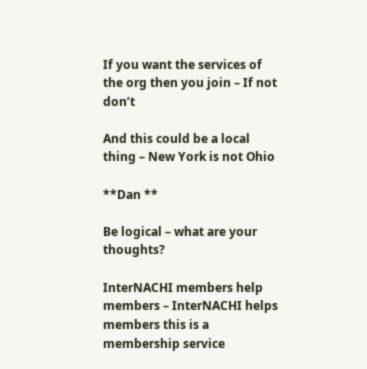If you want the services of the org then you join – If not don’t

And this could be a local thing – New York is not Ohio

**Dan **

Be logical – what are your thoughts?

InterNACHI members help members – InterNACHI helps members this is a membership service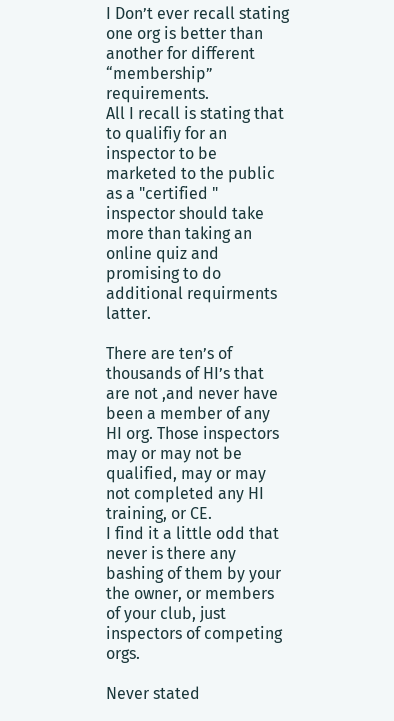I Don’t ever recall stating one org is better than another for different “membership” requirements.
All I recall is stating that to qualifiy for an inspector to be marketed to the public as a "certified " inspector should take more than taking an online quiz and promising to do additional requirments latter.

There are ten’s of thousands of HI’s that are not ,and never have been a member of any HI org. Those inspectors may or may not be qualified, may or may not completed any HI training, or CE.
I find it a little odd that never is there any bashing of them by your the owner, or members of your club, just inspectors of competing orgs.

Never stated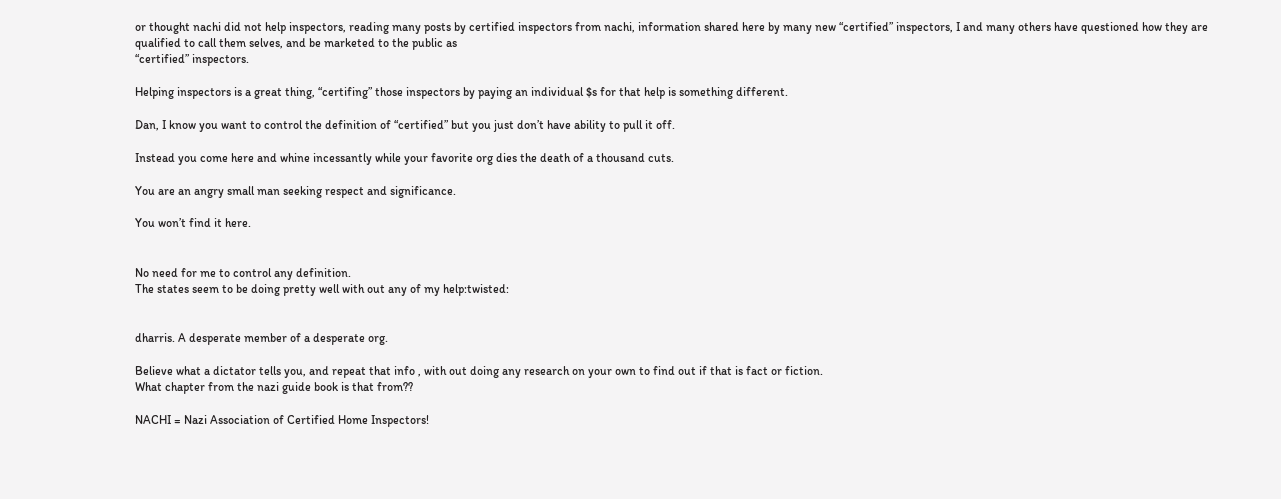or thought nachi did not help inspectors, reading many posts by certified inspectors from nachi, information shared here by many new “certified” inspectors, I and many others have questioned how they are qualified to call them selves, and be marketed to the public as
“certified” inspectors.

Helping inspectors is a great thing, “certifing” those inspectors by paying an individual $s for that help is something different.

Dan, I know you want to control the definition of “certified” but you just don’t have ability to pull it off.

Instead you come here and whine incessantly while your favorite org dies the death of a thousand cuts.

You are an angry small man seeking respect and significance.

You won’t find it here.


No need for me to control any definition.
The states seem to be doing pretty well with out any of my help:twisted:


dharris. A desperate member of a desperate org.

Believe what a dictator tells you, and repeat that info , with out doing any research on your own to find out if that is fact or fiction.
What chapter from the nazi guide book is that from??

NACHI = Nazi Association of Certified Home Inspectors!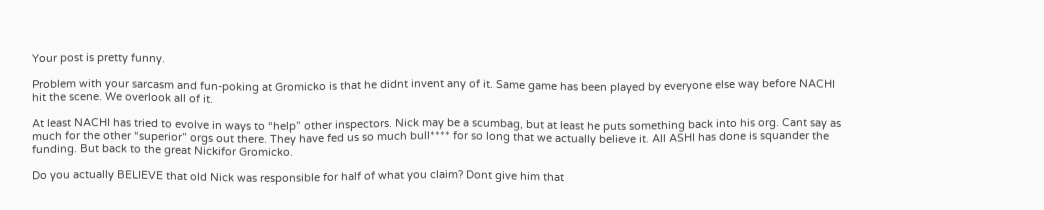Your post is pretty funny.

Problem with your sarcasm and fun-poking at Gromicko is that he didnt invent any of it. Same game has been played by everyone else way before NACHI hit the scene. We overlook all of it.

At least NACHI has tried to evolve in ways to “help” other inspectors. Nick may be a scumbag, but at least he puts something back into his org. Cant say as much for the other “superior” orgs out there. They have fed us so much bull**** for so long that we actually believe it. All ASHI has done is squander the funding. But back to the great Nickifor Gromicko.

Do you actually BELIEVE that old Nick was responsible for half of what you claim? Dont give him that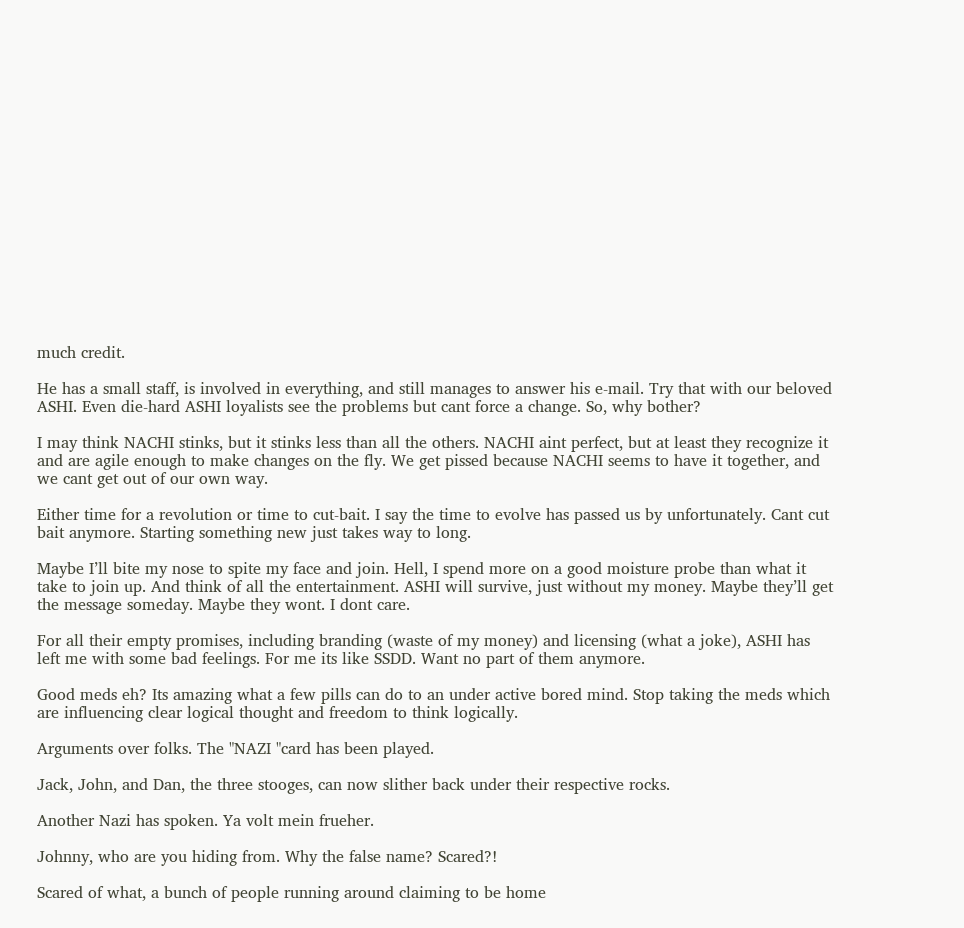much credit.

He has a small staff, is involved in everything, and still manages to answer his e-mail. Try that with our beloved ASHI. Even die-hard ASHI loyalists see the problems but cant force a change. So, why bother?

I may think NACHI stinks, but it stinks less than all the others. NACHI aint perfect, but at least they recognize it and are agile enough to make changes on the fly. We get pissed because NACHI seems to have it together, and we cant get out of our own way.

Either time for a revolution or time to cut-bait. I say the time to evolve has passed us by unfortunately. Cant cut bait anymore. Starting something new just takes way to long.

Maybe I’ll bite my nose to spite my face and join. Hell, I spend more on a good moisture probe than what it take to join up. And think of all the entertainment. ASHI will survive, just without my money. Maybe they’ll get the message someday. Maybe they wont. I dont care.

For all their empty promises, including branding (waste of my money) and licensing (what a joke), ASHI has left me with some bad feelings. For me its like SSDD. Want no part of them anymore.

Good meds eh? Its amazing what a few pills can do to an under active bored mind. Stop taking the meds which are influencing clear logical thought and freedom to think logically.

Arguments over folks. The "NAZI "card has been played.

Jack, John, and Dan, the three stooges, can now slither back under their respective rocks.

Another Nazi has spoken. Ya volt mein frueher.

Johnny, who are you hiding from. Why the false name? Scared?!

Scared of what, a bunch of people running around claiming to be home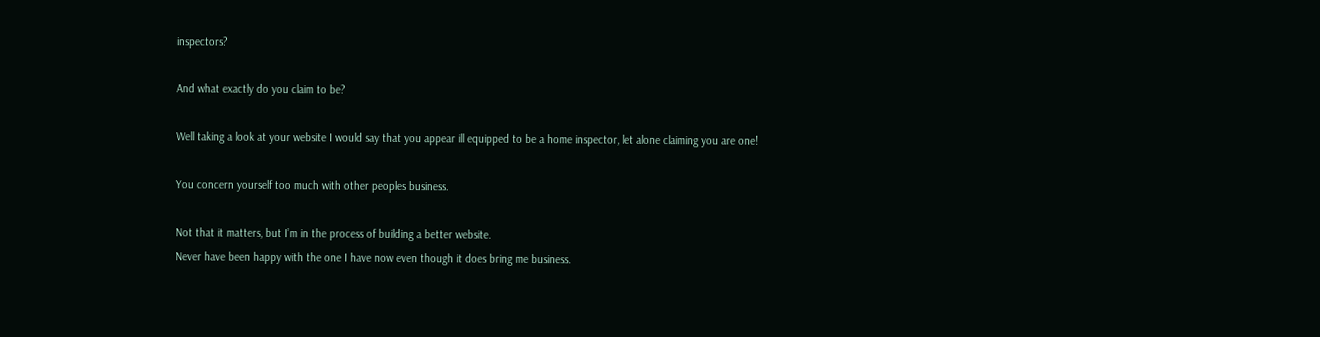inspectors?

And what exactly do you claim to be?

Well taking a look at your website I would say that you appear ill equipped to be a home inspector, let alone claiming you are one!

You concern yourself too much with other peoples business.

Not that it matters, but I’m in the process of building a better website.
Never have been happy with the one I have now even though it does bring me business.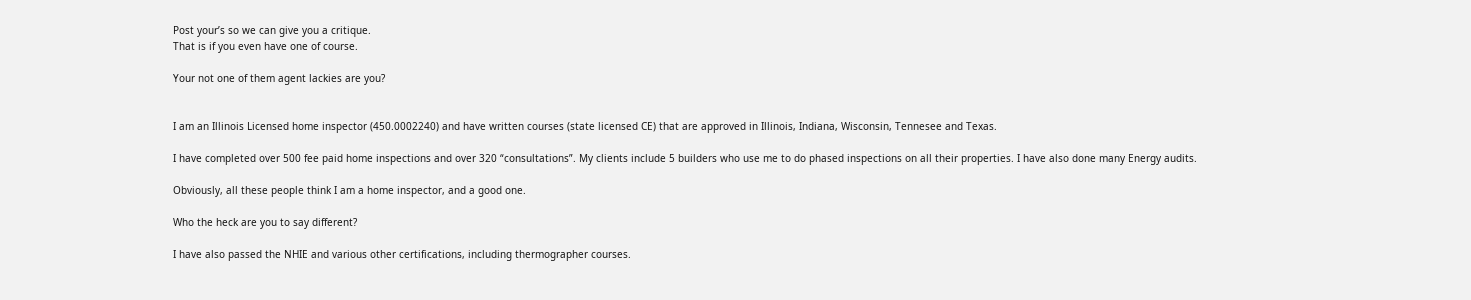Post your’s so we can give you a critique.
That is if you even have one of course.

Your not one of them agent lackies are you?


I am an Illinois Licensed home inspector (450.0002240) and have written courses (state licensed CE) that are approved in Illinois, Indiana, Wisconsin, Tennesee and Texas.

I have completed over 500 fee paid home inspections and over 320 “consultations”. My clients include 5 builders who use me to do phased inspections on all their properties. I have also done many Energy audits.

Obviously, all these people think I am a home inspector, and a good one.

Who the heck are you to say different?

I have also passed the NHIE and various other certifications, including thermographer courses.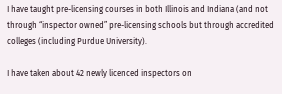I have taught pre-licensing courses in both Illinois and Indiana (and not through “inspector owned” pre-licensing schools but through accredited colleges (including Purdue University).

I have taken about 42 newly licenced inspectors on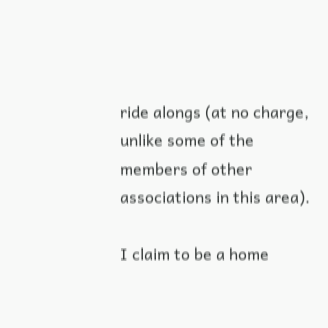ride alongs (at no charge, unlike some of the members of other associations in this area).

I claim to be a home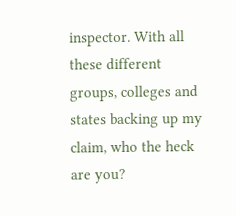inspector. With all these different groups, colleges and states backing up my claim, who the heck are you?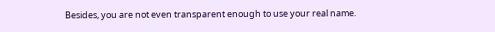Besides, you are not even transparent enough to use your real name.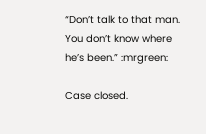“Don’t talk to that man. You don’t know where he’s been.” :mrgreen:

Case closed.